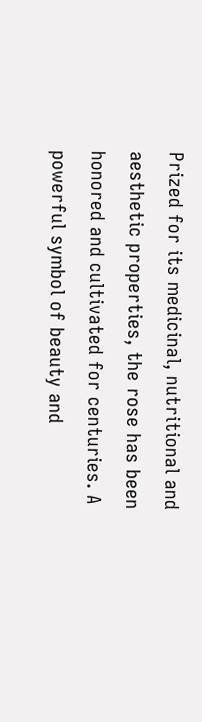Prized for its medicinal, nutritional and aesthetic properties, the rose has been honored and cultivated for centuries. A powerful symbol of beauty and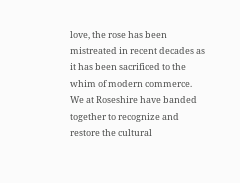love, the rose has been mistreated in recent decades as it has been sacrificed to the whim of modern commerce. We at Roseshire have banded together to recognize and restore the cultural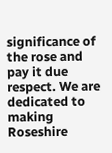significance of the rose and pay it due respect. We are dedicated to making Roseshire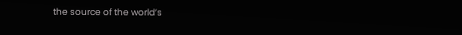the source of the world’s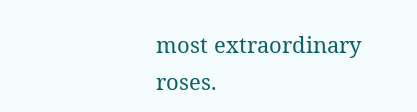most extraordinary roses.